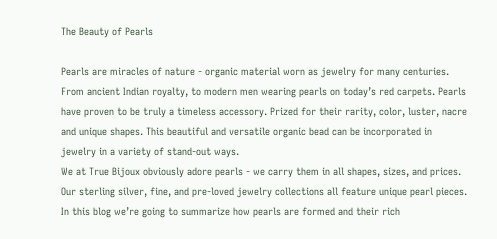The Beauty of Pearls

Pearls are miracles of nature - organic material worn as jewelry for many centuries. From ancient Indian royalty, to modern men wearing pearls on today’s red carpets. Pearls have proven to be truly a timeless accessory. Prized for their rarity, color, luster, nacre and unique shapes. This beautiful and versatile organic bead can be incorporated in jewelry in a variety of stand-out ways.
We at True Bijoux obviously adore pearls - we carry them in all shapes, sizes, and prices. Our sterling silver, fine, and pre-loved jewelry collections all feature unique pearl pieces. In this blog we’re going to summarize how pearls are formed and their rich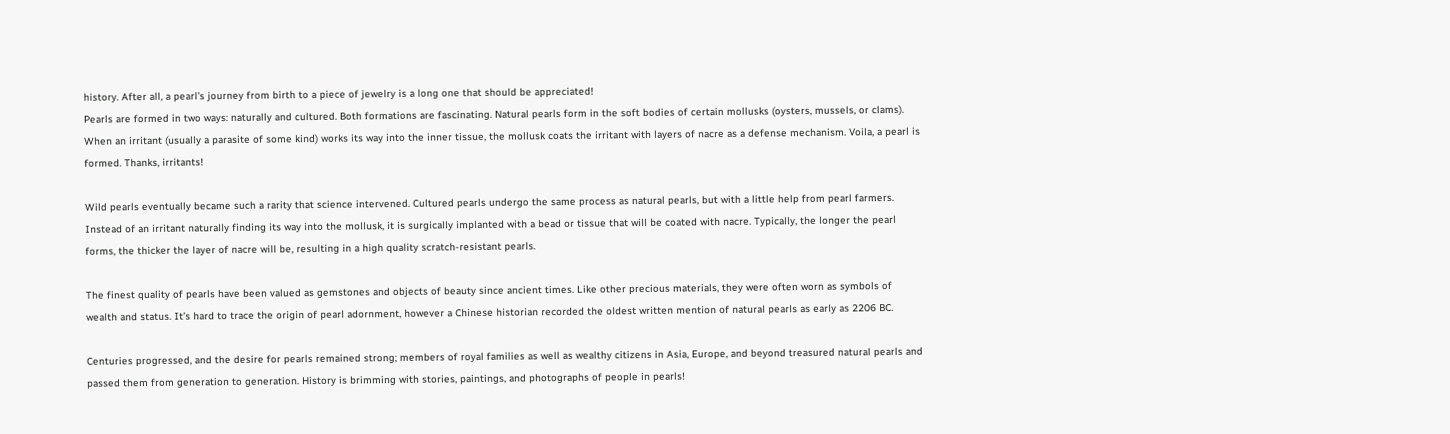history. After all, a pearl’s journey from birth to a piece of jewelry is a long one that should be appreciated!
Pearls are formed in two ways: naturally and cultured. Both formations are fascinating. Natural pearls form in the soft bodies of certain mollusks (oysters, mussels, or clams). When an irritant (usually a parasite of some kind) works its way into the inner tissue, the mollusk coats the irritant with layers of nacre as a defense mechanism. Voila, a pearl is formed. Thanks, irritants!

Wild pearls eventually became such a rarity that science intervened. Cultured pearls undergo the same process as natural pearls, but with a little help from pearl farmers. Instead of an irritant naturally finding its way into the mollusk, it is surgically implanted with a bead or tissue that will be coated with nacre. Typically, the longer the pearl forms, the thicker the layer of nacre will be, resulting in a high quality scratch-resistant pearls.

The finest quality of pearls have been valued as gemstones and objects of beauty since ancient times. Like other precious materials, they were often worn as symbols of wealth and status. It’s hard to trace the origin of pearl adornment, however a Chinese historian recorded the oldest written mention of natural pearls as early as 2206 BC.

Centuries progressed, and the desire for pearls remained strong; members of royal families as well as wealthy citizens in Asia, Europe, and beyond treasured natural pearls and passed them from generation to generation. History is brimming with stories, paintings, and photographs of people in pearls!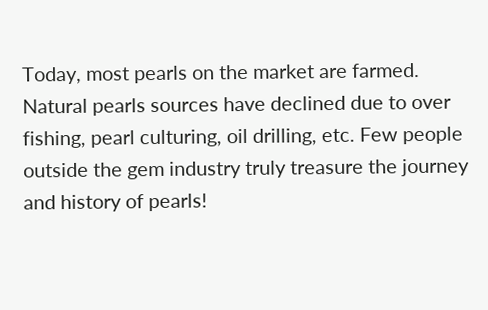Today, most pearls on the market are farmed. Natural pearls sources have declined due to over fishing, pearl culturing, oil drilling, etc. Few people outside the gem industry truly treasure the journey and history of pearls!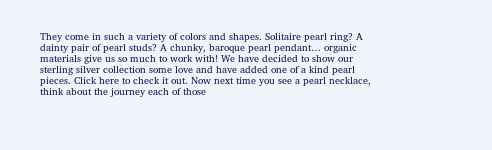They come in such a variety of colors and shapes. Solitaire pearl ring? A dainty pair of pearl studs? A chunky, baroque pearl pendant… organic materials give us so much to work with! We have decided to show our sterling silver collection some love and have added one of a kind pearl pieces. Click here to check it out. Now next time you see a pearl necklace, think about the journey each of those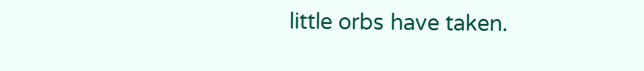little orbs have taken.